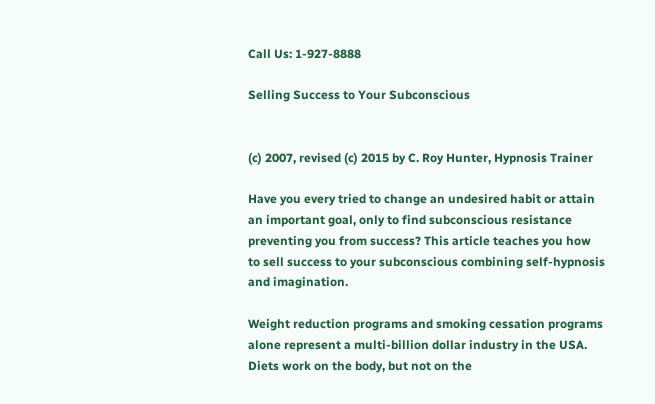Call Us: 1-927-8888

Selling Success to Your Subconscious


(c) 2007, revised (c) 2015 by C. Roy Hunter, Hypnosis Trainer

Have you every tried to change an undesired habit or attain an important goal, only to find subconscious resistance preventing you from success? This article teaches you how to sell success to your subconscious combining self-hypnosis and imagination.

Weight reduction programs and smoking cessation programs alone represent a multi-billion dollar industry in the USA. Diets work on the body, but not on the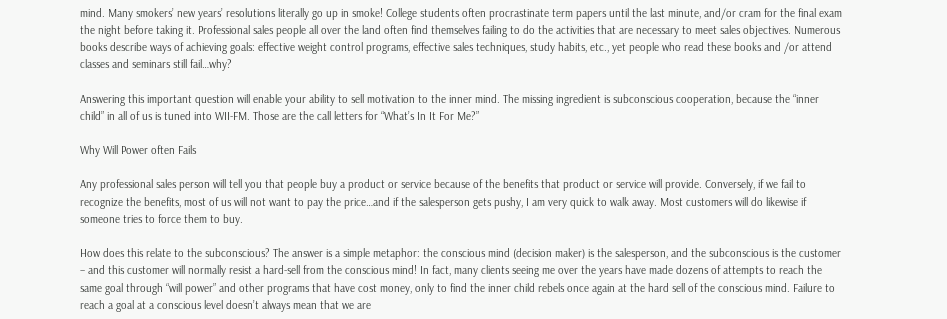mind. Many smokers’ new years’ resolutions literally go up in smoke! College students often procrastinate term papers until the last minute, and/or cram for the final exam the night before taking it. Professional sales people all over the land often find themselves failing to do the activities that are necessary to meet sales objectives. Numerous books describe ways of achieving goals: effective weight control programs, effective sales techniques, study habits, etc., yet people who read these books and /or attend classes and seminars still fail…why?

Answering this important question will enable your ability to sell motivation to the inner mind. The missing ingredient is subconscious cooperation, because the “inner child” in all of us is tuned into WII-FM. Those are the call letters for “What’s In It For Me?”

Why Will Power often Fails

Any professional sales person will tell you that people buy a product or service because of the benefits that product or service will provide. Conversely, if we fail to recognize the benefits, most of us will not want to pay the price…and if the salesperson gets pushy, I am very quick to walk away. Most customers will do likewise if someone tries to force them to buy.

How does this relate to the subconscious? The answer is a simple metaphor: the conscious mind (decision maker) is the salesperson, and the subconscious is the customer – and this customer will normally resist a hard-sell from the conscious mind! In fact, many clients seeing me over the years have made dozens of attempts to reach the same goal through “will power” and other programs that have cost money, only to find the inner child rebels once again at the hard sell of the conscious mind. Failure to reach a goal at a conscious level doesn’t always mean that we are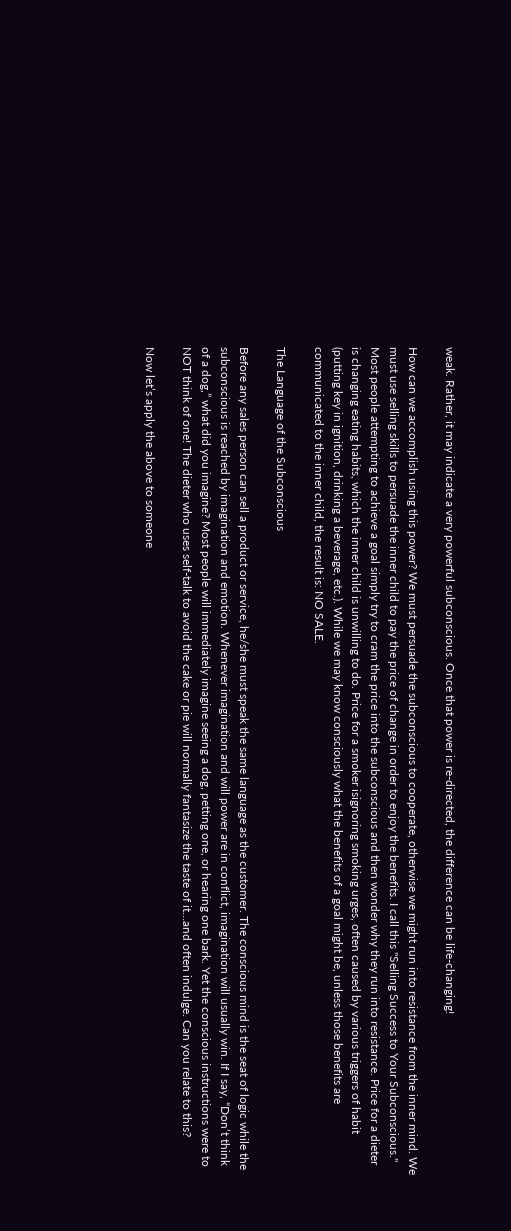weak. Rather, it may indicate a very powerful subconscious. Once that power is re-directed, the difference can be life-changing!

How can we accomplish using this power? We must persuade the subconscious to cooperate, otherwise we might run into resistance from the inner mind. We must use selling skills to persuade the inner child to pay the price of change in order to enjoy the benefits. I call this "Selling Success to Your Subconscious." Most people attempting to achieve a goal simply try to cram the price into the subconscious and then wonder why they run into resistance. Price for a dieter is changing eating habits, which the inner child is unwilling to do. Price for a smoker isignoring smoking urges, often caused by various triggers of habit (putting key in ignition, drinking a beverage, etc.). While we may know consciously what the benefits of a goal might be, unless those benefits are communicated to the inner child, the result is: NO SALE.

The Language of the Subconscious

Before any sales person can sell a product or service, he/she must speak the same language as the customer. The conscious mind is the seat of logic while the subconscious is reached by imagination and emotion. Whenever imagination and will power are in conflict, imagination will usually win. If I say, “Don’t think of a dog,” what did you imagine? Most people will immediately imagine seeing a dog, petting one, or hearing one bark. Yet the conscious instructions were to NOT think of one! The dieter who uses self-talk to avoid the cake or pie will normally fantasize the taste of it…and often indulge. Can you relate to this?

Now let’s apply the above to someone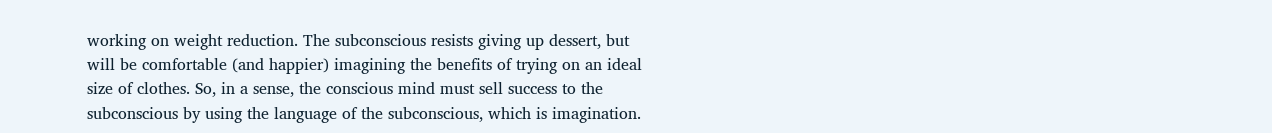working on weight reduction. The subconscious resists giving up dessert, but will be comfortable (and happier) imagining the benefits of trying on an ideal size of clothes. So, in a sense, the conscious mind must sell success to the subconscious by using the language of the subconscious, which is imagination.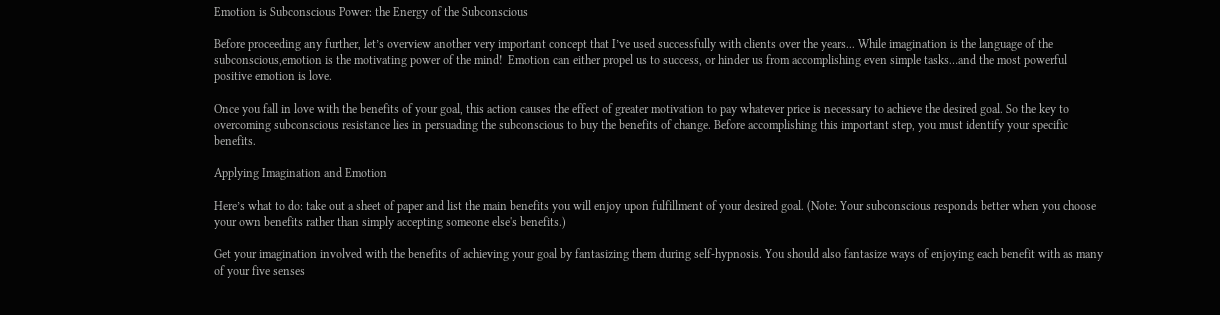Emotion is Subconscious Power: the Energy of the Subconscious

Before proceeding any further, let’s overview another very important concept that I’ve used successfully with clients over the years... While imagination is the language of the subconscious,emotion is the motivating power of the mind!  Emotion can either propel us to success, or hinder us from accomplishing even simple tasks…and the most powerful positive emotion is love.

Once you fall in love with the benefits of your goal, this action causes the effect of greater motivation to pay whatever price is necessary to achieve the desired goal. So the key to overcoming subconscious resistance lies in persuading the subconscious to buy the benefits of change. Before accomplishing this important step, you must identify your specific benefits.

Applying Imagination and Emotion

Here’s what to do: take out a sheet of paper and list the main benefits you will enjoy upon fulfillment of your desired goal. (Note: Your subconscious responds better when you choose your own benefits rather than simply accepting someone else's benefits.)

Get your imagination involved with the benefits of achieving your goal by fantasizing them during self-hypnosis. You should also fantasize ways of enjoying each benefit with as many of your five senses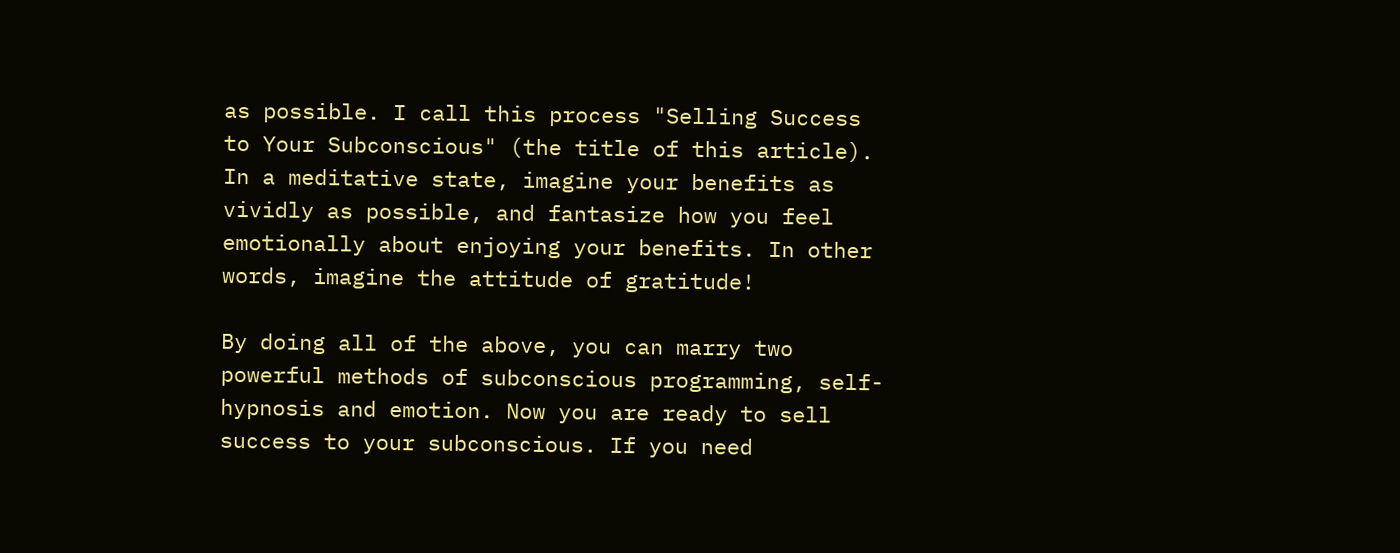as possible. I call this process "Selling Success to Your Subconscious" (the title of this article). In a meditative state, imagine your benefits as vividly as possible, and fantasize how you feel emotionally about enjoying your benefits. In other words, imagine the attitude of gratitude!

By doing all of the above, you can marry two powerful methods of subconscious programming, self-hypnosis and emotion. Now you are ready to sell success to your subconscious. If you need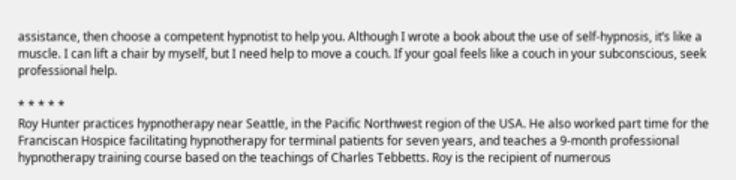assistance, then choose a competent hypnotist to help you. Although I wrote a book about the use of self-hypnosis, it’s like a muscle. I can lift a chair by myself, but I need help to move a couch. If your goal feels like a couch in your subconscious, seek professional help.

* * * * *
Roy Hunter practices hypnotherapy near Seattle, in the Pacific Northwest region of the USA. He also worked part time for the Franciscan Hospice facilitating hypnotherapy for terminal patients for seven years, and teaches a 9-month professional hypnotherapy training course based on the teachings of Charles Tebbetts. Roy is the recipient of numerous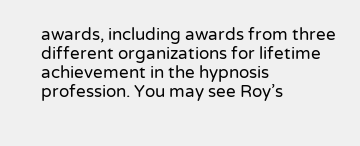awards, including awards from three different organizations for lifetime achievement in the hypnosis profession. You may see Roy’s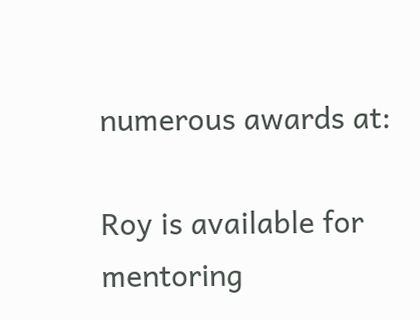numerous awards at:

Roy is available for mentoring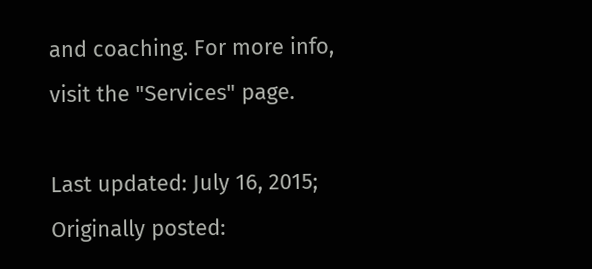and coaching. For more info, visit the "Services" page.

Last updated: July 16, 2015; Originally posted: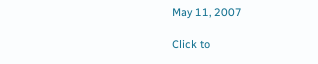May 11, 2007

Click to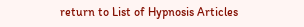return to List of Hypnosis Articles